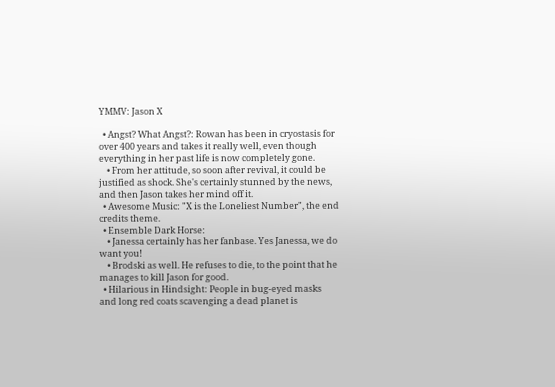YMMV: Jason X

  • Angst? What Angst?: Rowan has been in cryostasis for over 400 years and takes it really well, even though everything in her past life is now completely gone.
    • From her attitude, so soon after revival, it could be justified as shock. She's certainly stunned by the news, and then Jason takes her mind off it.
  • Awesome Music: "X is the Loneliest Number", the end credits theme.
  • Ensemble Dark Horse:
    • Janessa certainly has her fanbase. Yes Janessa, we do want you!
    • Brodski as well. He refuses to die, to the point that he manages to kill Jason for good.
  • Hilarious in Hindsight: People in bug-eyed masks and long red coats scavenging a dead planet is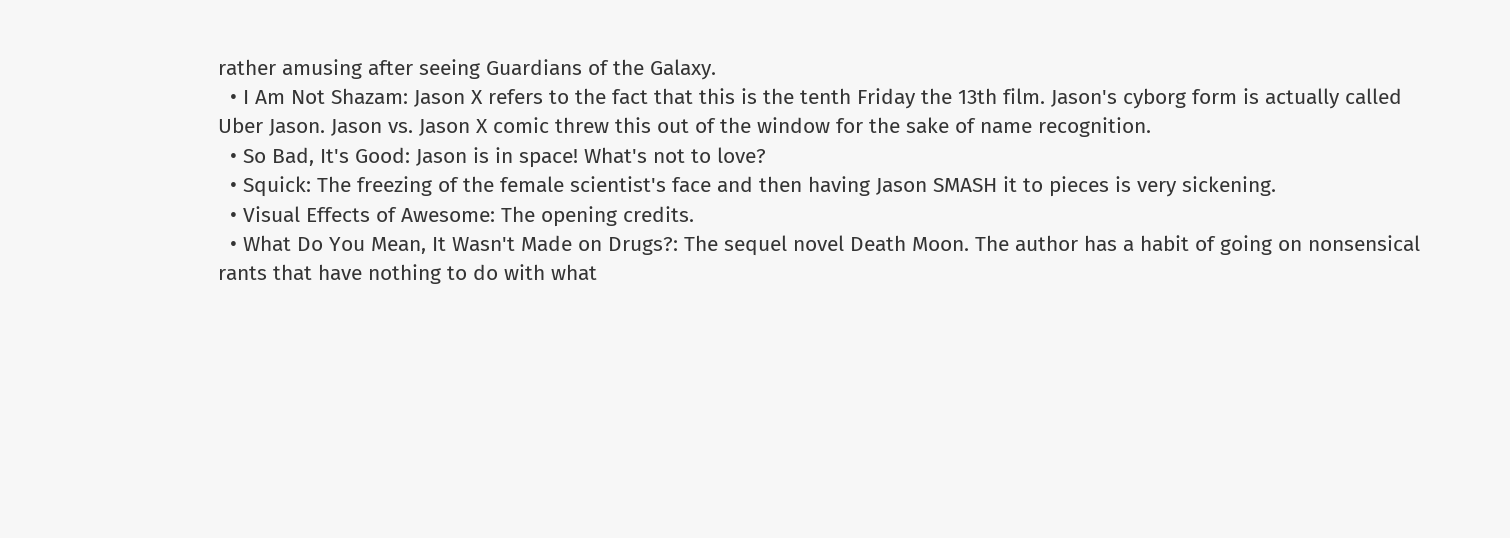rather amusing after seeing Guardians of the Galaxy.
  • I Am Not Shazam: Jason X refers to the fact that this is the tenth Friday the 13th film. Jason's cyborg form is actually called Uber Jason. Jason vs. Jason X comic threw this out of the window for the sake of name recognition.
  • So Bad, It's Good: Jason is in space! What's not to love?
  • Squick: The freezing of the female scientist's face and then having Jason SMASH it to pieces is very sickening.
  • Visual Effects of Awesome: The opening credits.
  • What Do You Mean, It Wasn't Made on Drugs?: The sequel novel Death Moon. The author has a habit of going on nonsensical rants that have nothing to do with what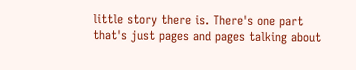little story there is. There's one part that's just pages and pages talking about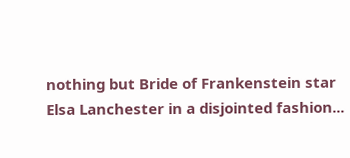nothing but Bride of Frankenstein star Elsa Lanchester in a disjointed fashion...